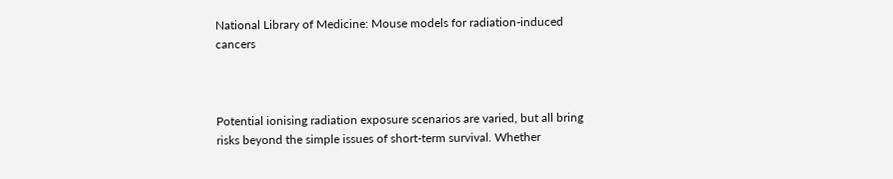National Library of Medicine: Mouse models for radiation-induced cancers



Potential ionising radiation exposure scenarios are varied, but all bring risks beyond the simple issues of short-term survival. Whether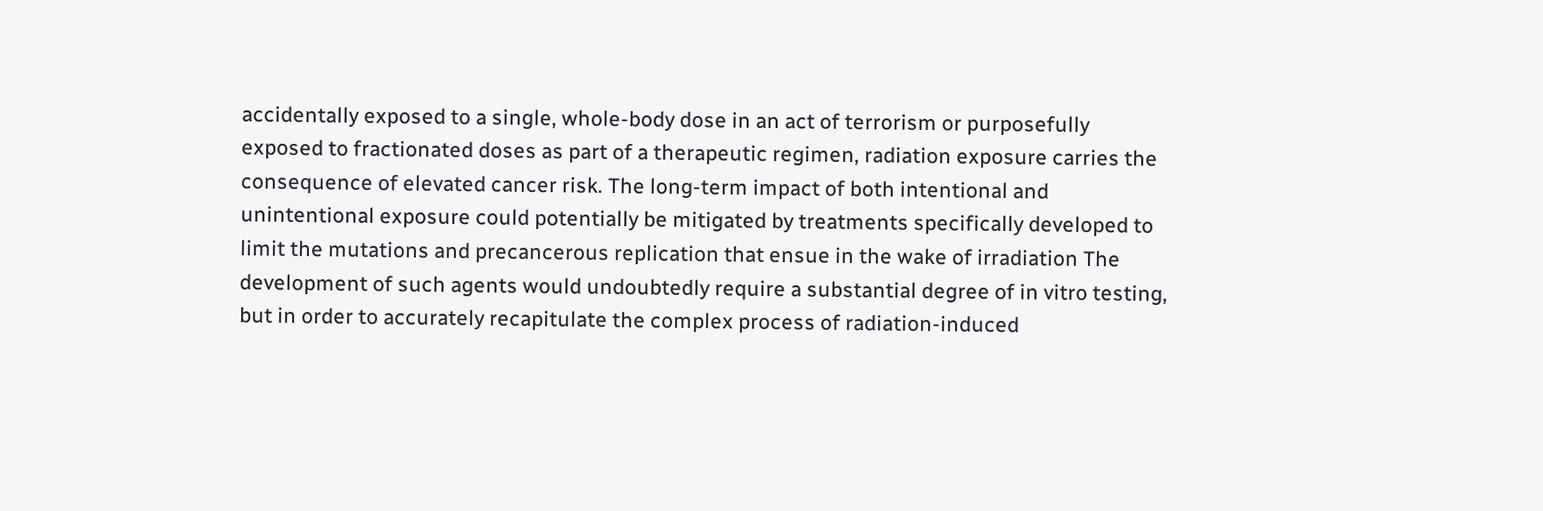accidentally exposed to a single, whole-body dose in an act of terrorism or purposefully exposed to fractionated doses as part of a therapeutic regimen, radiation exposure carries the consequence of elevated cancer risk. The long-term impact of both intentional and unintentional exposure could potentially be mitigated by treatments specifically developed to limit the mutations and precancerous replication that ensue in the wake of irradiation The development of such agents would undoubtedly require a substantial degree of in vitro testing, but in order to accurately recapitulate the complex process of radiation-induced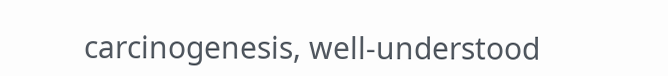carcinogenesis, well-understood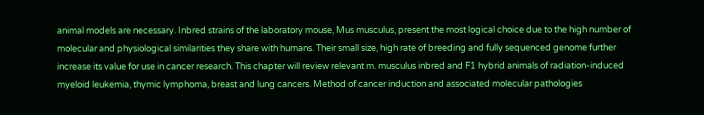animal models are necessary. Inbred strains of the laboratory mouse, Mus musculus, present the most logical choice due to the high number of molecular and physiological similarities they share with humans. Their small size, high rate of breeding and fully sequenced genome further increase its value for use in cancer research. This chapter will review relevant m. musculus inbred and F1 hybrid animals of radiation-induced myeloid leukemia, thymic lymphoma, breast and lung cancers. Method of cancer induction and associated molecular pathologies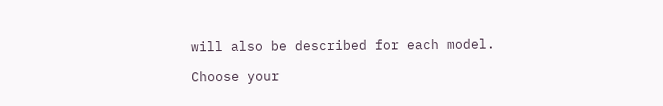will also be described for each model.

Choose your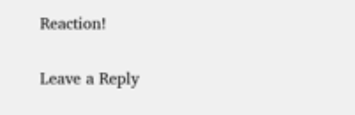Reaction!

Leave a Reply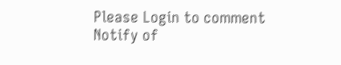Please Login to comment
Notify of